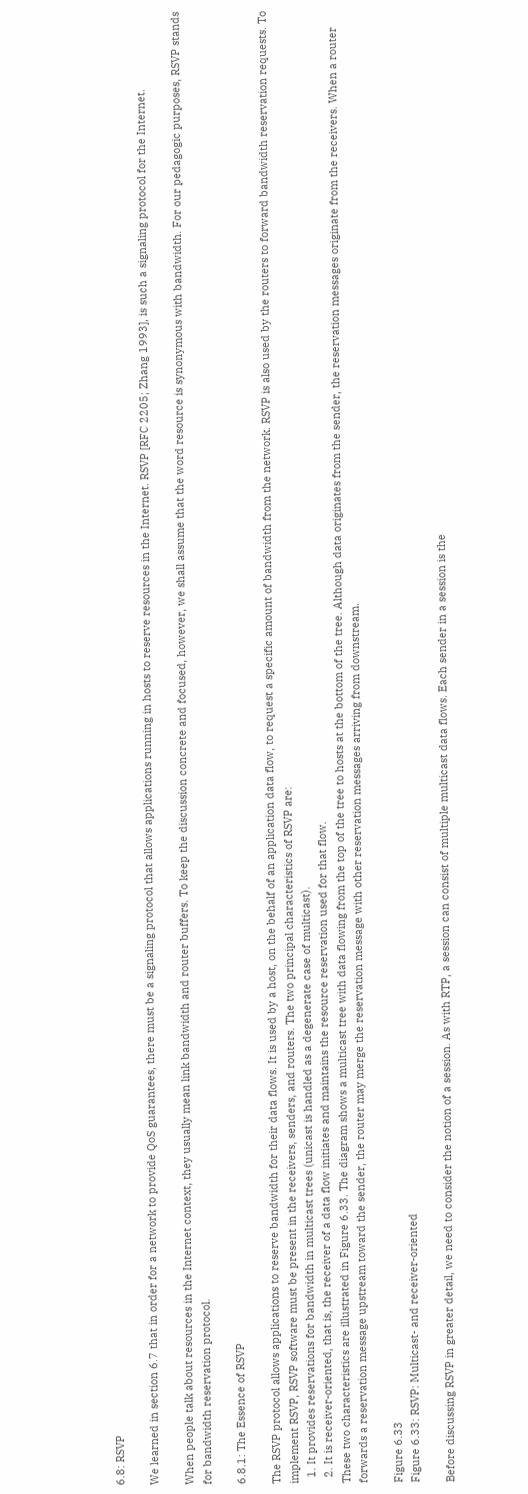6.8: RSVP

We learned in section 6.7 that in order for a network to provide QoS guarantees, there must be a signaling protocol that allows applications running in hosts to reserve resources in the Internet. RSVP [RFC 2205; Zhang 1993], is such a signaling protocol for the Internet.

When people talk about resources in the Internet context, they usually mean link bandwidth and router buffers. To keep the discussion concrete and focused, however, we shall assume that the word resource is synonymous with bandwidth. For our pedagogic purposes, RSVP stands for bandwidth reservation protocol.

6.8.1: The Essence of RSVP

The RSVP protocol allows applications to reserve bandwidth for their data flows. It is used by a host, on the behalf of an application data flow, to request a specific amount of bandwidth from the network. RSVP is also used by the routers to forward bandwidth reservation requests. To implement RSVP, RSVP software must be present in the receivers, senders, and routers. The two principal characteristics of RSVP are:
  1. It provides reservations for bandwidth in multicast trees (unicast is handled as a degenerate case of multicast).
  2. It is receiver-oriented, that is, the receiver of a data flow initiates and maintains the resource reservation used for that flow.
These two characteristics are illustrated in Figure 6.33. The diagram shows a multicast tree with data flowing from the top of the tree to hosts at the bottom of the tree. Although data originates from the sender, the reservation messages originate from the receivers. When a router forwards a reservation message upstream toward the sender, the router may merge the reservation message with other reservation messages arriving from downstream.

Figure 6.33
Figure 6.33: RSVP: Multicast- and receiver-oriented

Before discussing RSVP in greater detail, we need to consider the notion of a session. As with RTP, a session can consist of multiple multicast data flows. Each sender in a session is the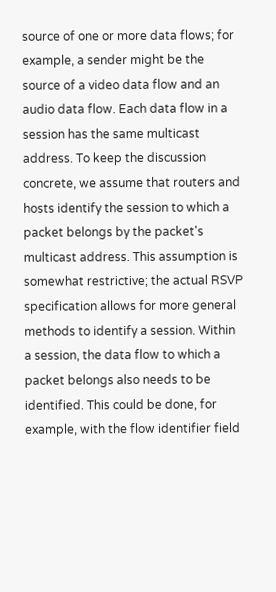source of one or more data flows; for example, a sender might be the source of a video data flow and an audio data flow. Each data flow in a session has the same multicast address. To keep the discussion concrete, we assume that routers and hosts identify the session to which a packet belongs by the packet's multicast address. This assumption is somewhat restrictive; the actual RSVP specification allows for more general methods to identify a session. Within a session, the data flow to which a packet belongs also needs to be identified. This could be done, for example, with the flow identifier field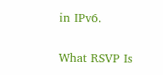in IPv6.

What RSVP Is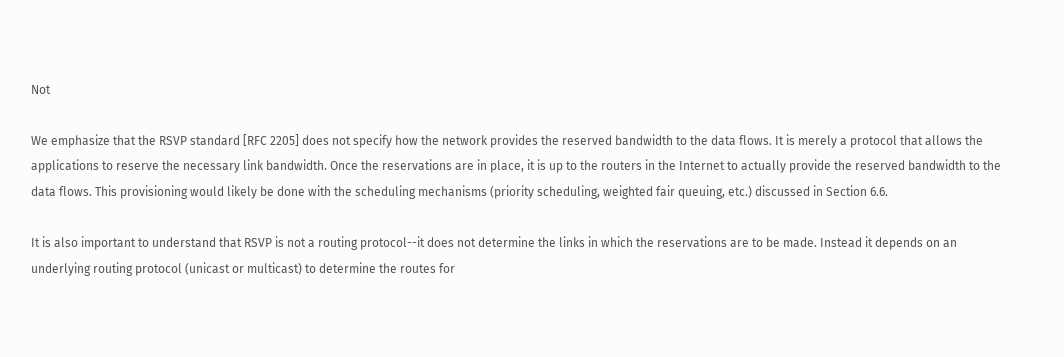Not

We emphasize that the RSVP standard [RFC 2205] does not specify how the network provides the reserved bandwidth to the data flows. It is merely a protocol that allows the applications to reserve the necessary link bandwidth. Once the reservations are in place, it is up to the routers in the Internet to actually provide the reserved bandwidth to the data flows. This provisioning would likely be done with the scheduling mechanisms (priority scheduling, weighted fair queuing, etc.) discussed in Section 6.6.

It is also important to understand that RSVP is not a routing protocol--it does not determine the links in which the reservations are to be made. Instead it depends on an underlying routing protocol (unicast or multicast) to determine the routes for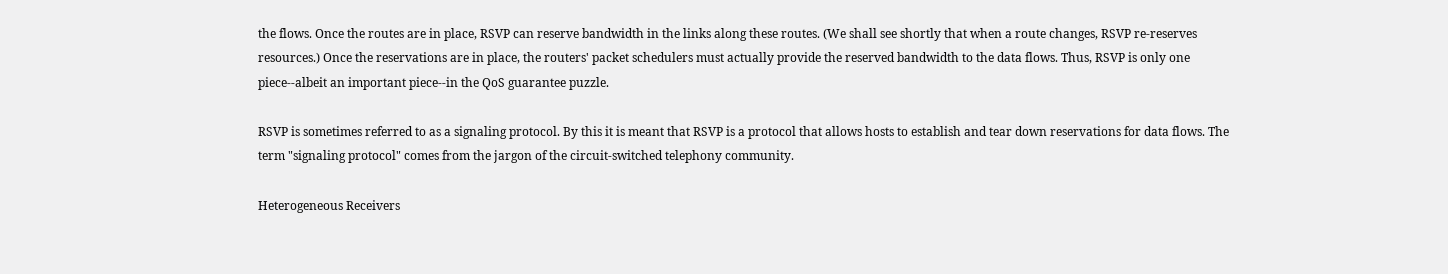the flows. Once the routes are in place, RSVP can reserve bandwidth in the links along these routes. (We shall see shortly that when a route changes, RSVP re-reserves resources.) Once the reservations are in place, the routers' packet schedulers must actually provide the reserved bandwidth to the data flows. Thus, RSVP is only one piece--albeit an important piece--in the QoS guarantee puzzle.

RSVP is sometimes referred to as a signaling protocol. By this it is meant that RSVP is a protocol that allows hosts to establish and tear down reservations for data flows. The term "signaling protocol" comes from the jargon of the circuit-switched telephony community.

Heterogeneous Receivers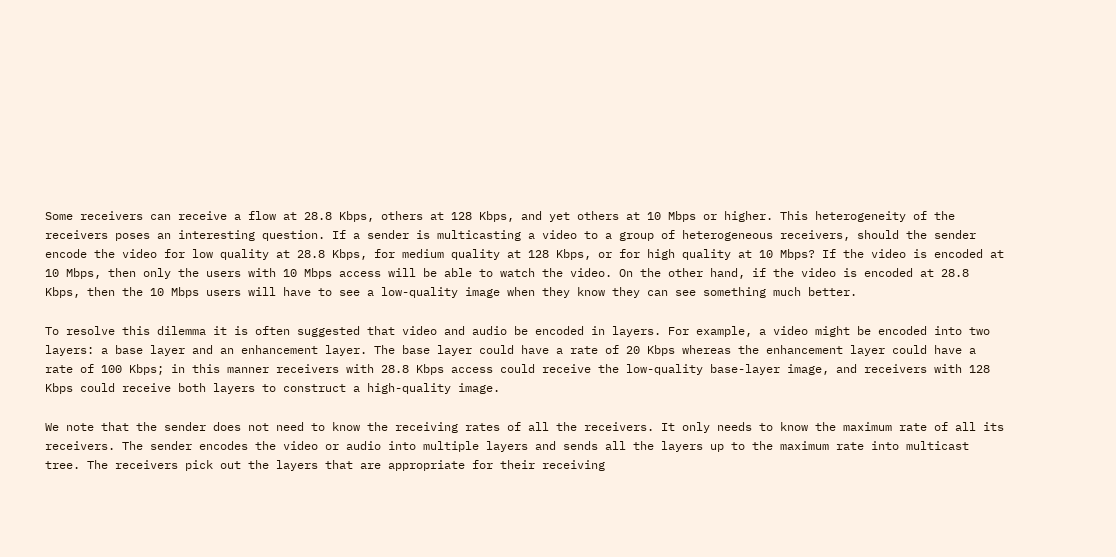Some receivers can receive a flow at 28.8 Kbps, others at 128 Kbps, and yet others at 10 Mbps or higher. This heterogeneity of the receivers poses an interesting question. If a sender is multicasting a video to a group of heterogeneous receivers, should the sender encode the video for low quality at 28.8 Kbps, for medium quality at 128 Kbps, or for high quality at 10 Mbps? If the video is encoded at 10 Mbps, then only the users with 10 Mbps access will be able to watch the video. On the other hand, if the video is encoded at 28.8 Kbps, then the 10 Mbps users will have to see a low-quality image when they know they can see something much better.

To resolve this dilemma it is often suggested that video and audio be encoded in layers. For example, a video might be encoded into two layers: a base layer and an enhancement layer. The base layer could have a rate of 20 Kbps whereas the enhancement layer could have a rate of 100 Kbps; in this manner receivers with 28.8 Kbps access could receive the low-quality base-layer image, and receivers with 128 Kbps could receive both layers to construct a high-quality image.

We note that the sender does not need to know the receiving rates of all the receivers. It only needs to know the maximum rate of all its receivers. The sender encodes the video or audio into multiple layers and sends all the layers up to the maximum rate into multicast tree. The receivers pick out the layers that are appropriate for their receiving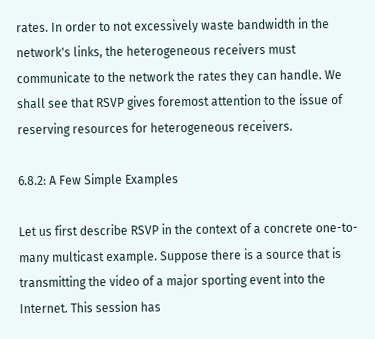rates. In order to not excessively waste bandwidth in the network's links, the heterogeneous receivers must communicate to the network the rates they can handle. We shall see that RSVP gives foremost attention to the issue of reserving resources for heterogeneous receivers.

6.8.2: A Few Simple Examples

Let us first describe RSVP in the context of a concrete one-to-many multicast example. Suppose there is a source that is transmitting the video of a major sporting event into the Internet. This session has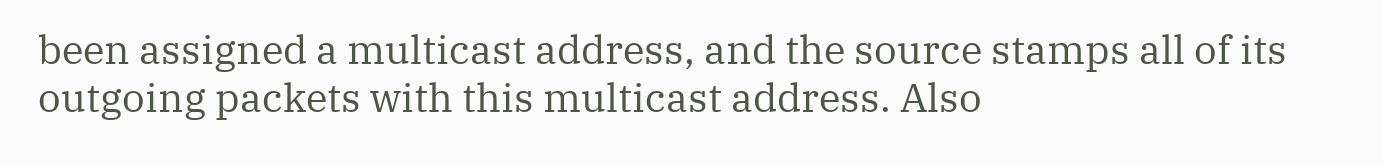been assigned a multicast address, and the source stamps all of its outgoing packets with this multicast address. Also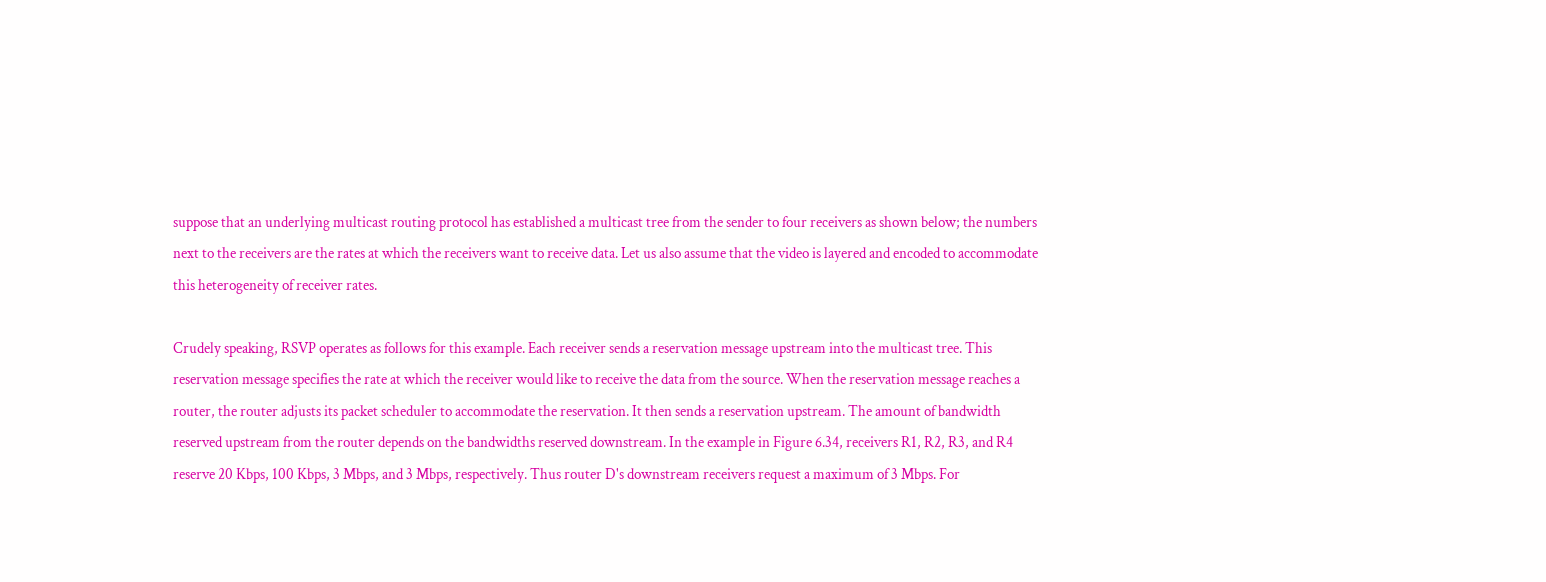suppose that an underlying multicast routing protocol has established a multicast tree from the sender to four receivers as shown below; the numbers next to the receivers are the rates at which the receivers want to receive data. Let us also assume that the video is layered and encoded to accommodate this heterogeneity of receiver rates.

Crudely speaking, RSVP operates as follows for this example. Each receiver sends a reservation message upstream into the multicast tree. This reservation message specifies the rate at which the receiver would like to receive the data from the source. When the reservation message reaches a router, the router adjusts its packet scheduler to accommodate the reservation. It then sends a reservation upstream. The amount of bandwidth reserved upstream from the router depends on the bandwidths reserved downstream. In the example in Figure 6.34, receivers R1, R2, R3, and R4 reserve 20 Kbps, 100 Kbps, 3 Mbps, and 3 Mbps, respectively. Thus router D's downstream receivers request a maximum of 3 Mbps. For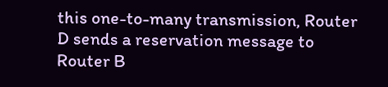this one-to-many transmission, Router D sends a reservation message to Router B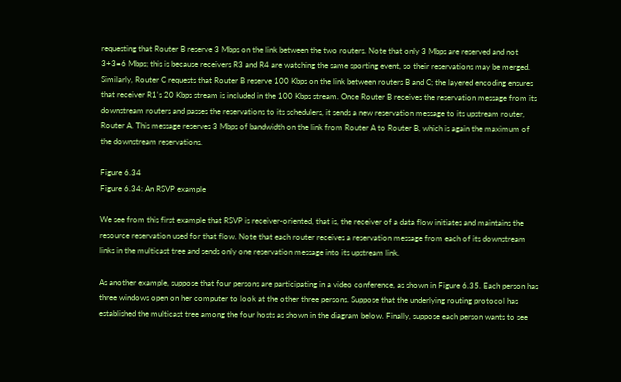requesting that Router B reserve 3 Mbps on the link between the two routers. Note that only 3 Mbps are reserved and not 3+3=6 Mbps; this is because receivers R3 and R4 are watching the same sporting event, so their reservations may be merged. Similarly, Router C requests that Router B reserve 100 Kbps on the link between routers B and C; the layered encoding ensures that receiver R1's 20 Kbps stream is included in the 100 Kbps stream. Once Router B receives the reservation message from its downstream routers and passes the reservations to its schedulers, it sends a new reservation message to its upstream router, Router A. This message reserves 3 Mbps of bandwidth on the link from Router A to Router B, which is again the maximum of the downstream reservations.

Figure 6.34
Figure 6.34: An RSVP example

We see from this first example that RSVP is receiver-oriented, that is, the receiver of a data flow initiates and maintains the resource reservation used for that flow. Note that each router receives a reservation message from each of its downstream links in the multicast tree and sends only one reservation message into its upstream link.

As another example, suppose that four persons are participating in a video conference, as shown in Figure 6.35. Each person has three windows open on her computer to look at the other three persons. Suppose that the underlying routing protocol has established the multicast tree among the four hosts as shown in the diagram below. Finally, suppose each person wants to see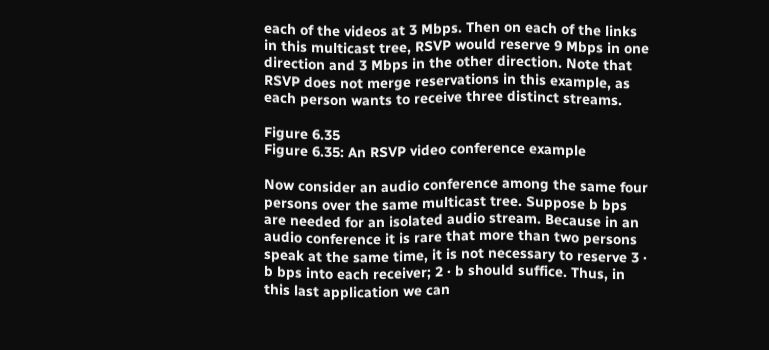each of the videos at 3 Mbps. Then on each of the links in this multicast tree, RSVP would reserve 9 Mbps in one direction and 3 Mbps in the other direction. Note that RSVP does not merge reservations in this example, as each person wants to receive three distinct streams.

Figure 6.35
Figure 6.35: An RSVP video conference example

Now consider an audio conference among the same four persons over the same multicast tree. Suppose b bps are needed for an isolated audio stream. Because in an audio conference it is rare that more than two persons speak at the same time, it is not necessary to reserve 3 · b bps into each receiver; 2 · b should suffice. Thus, in this last application we can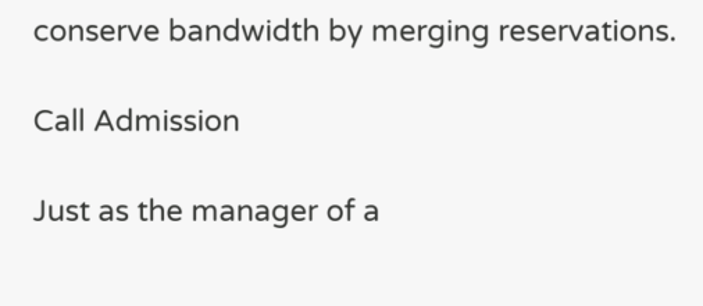conserve bandwidth by merging reservations.

Call Admission

Just as the manager of a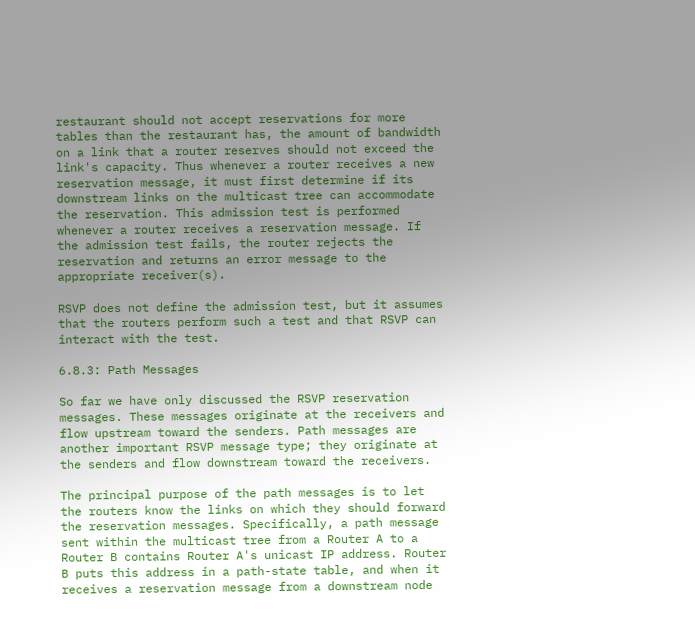restaurant should not accept reservations for more tables than the restaurant has, the amount of bandwidth on a link that a router reserves should not exceed the link's capacity. Thus whenever a router receives a new reservation message, it must first determine if its downstream links on the multicast tree can accommodate the reservation. This admission test is performed whenever a router receives a reservation message. If the admission test fails, the router rejects the reservation and returns an error message to the appropriate receiver(s).

RSVP does not define the admission test, but it assumes that the routers perform such a test and that RSVP can interact with the test.

6.8.3: Path Messages

So far we have only discussed the RSVP reservation messages. These messages originate at the receivers and flow upstream toward the senders. Path messages are another important RSVP message type; they originate at the senders and flow downstream toward the receivers.

The principal purpose of the path messages is to let the routers know the links on which they should forward the reservation messages. Specifically, a path message sent within the multicast tree from a Router A to a Router B contains Router A's unicast IP address. Router B puts this address in a path-state table, and when it receives a reservation message from a downstream node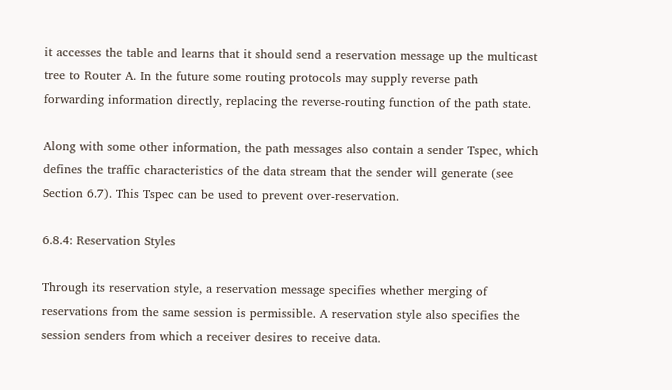it accesses the table and learns that it should send a reservation message up the multicast tree to Router A. In the future some routing protocols may supply reverse path forwarding information directly, replacing the reverse-routing function of the path state.

Along with some other information, the path messages also contain a sender Tspec, which defines the traffic characteristics of the data stream that the sender will generate (see Section 6.7). This Tspec can be used to prevent over-reservation.

6.8.4: Reservation Styles

Through its reservation style, a reservation message specifies whether merging of reservations from the same session is permissible. A reservation style also specifies the session senders from which a receiver desires to receive data.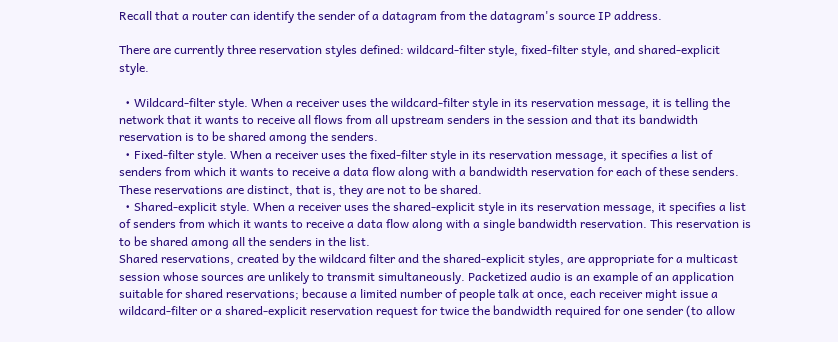Recall that a router can identify the sender of a datagram from the datagram's source IP address.

There are currently three reservation styles defined: wildcard-filter style, fixed-filter style, and shared-explicit style.

  • Wildcard-filter style. When a receiver uses the wildcard-filter style in its reservation message, it is telling the network that it wants to receive all flows from all upstream senders in the session and that its bandwidth reservation is to be shared among the senders.
  • Fixed-filter style. When a receiver uses the fixed-filter style in its reservation message, it specifies a list of senders from which it wants to receive a data flow along with a bandwidth reservation for each of these senders. These reservations are distinct, that is, they are not to be shared.
  • Shared-explicit style. When a receiver uses the shared-explicit style in its reservation message, it specifies a list of senders from which it wants to receive a data flow along with a single bandwidth reservation. This reservation is to be shared among all the senders in the list.
Shared reservations, created by the wildcard filter and the shared-explicit styles, are appropriate for a multicast session whose sources are unlikely to transmit simultaneously. Packetized audio is an example of an application suitable for shared reservations; because a limited number of people talk at once, each receiver might issue a wildcard-filter or a shared-explicit reservation request for twice the bandwidth required for one sender (to allow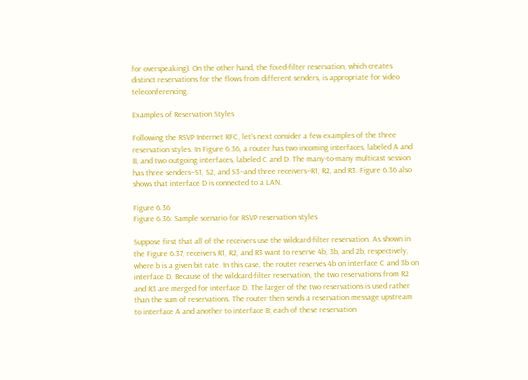for overspeaking). On the other hand, the fixed-filter reservation, which creates distinct reservations for the flows from different senders, is appropriate for video teleconferencing.

Examples of Reservation Styles

Following the RSVP Internet RFC, let's next consider a few examples of the three reservation styles. In Figure 6.36, a router has two incoming interfaces, labeled A and B, and two outgoing interfaces, labeled C and D. The many-to-many multicast session has three senders--S1, S2, and S3--and three receivers--R1, R2, and R3. Figure 6.36 also shows that interface D is connected to a LAN.

Figure 6.36
Figure 6.36: Sample scenario for RSVP reservation styles

Suppose first that all of the receivers use the wildcard-filter reservation. As shown in the Figure 6.37, receivers R1, R2, and R3 want to reserve 4b, 3b, and 2b, respectively, where b is a given bit rate. In this case, the router reserves 4b on interface C and 3b on interface D. Because of the wildcard-filter reservation, the two reservations from R2 and R3 are merged for interface D. The larger of the two reservations is used rather than the sum of reservations. The router then sends a reservation message upstream to interface A and another to interface B; each of these reservation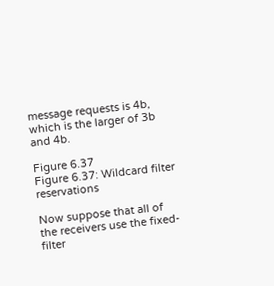message requests is 4b, which is the larger of 3b and 4b.

Figure 6.37
Figure 6.37: Wildcard filter reservations

Now suppose that all of the receivers use the fixed-filter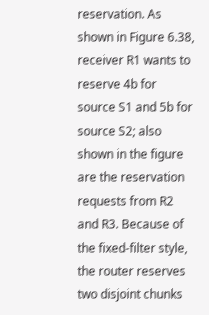reservation. As shown in Figure 6.38, receiver R1 wants to reserve 4b for source S1 and 5b for source S2; also shown in the figure are the reservation requests from R2 and R3. Because of the fixed-filter style, the router reserves two disjoint chunks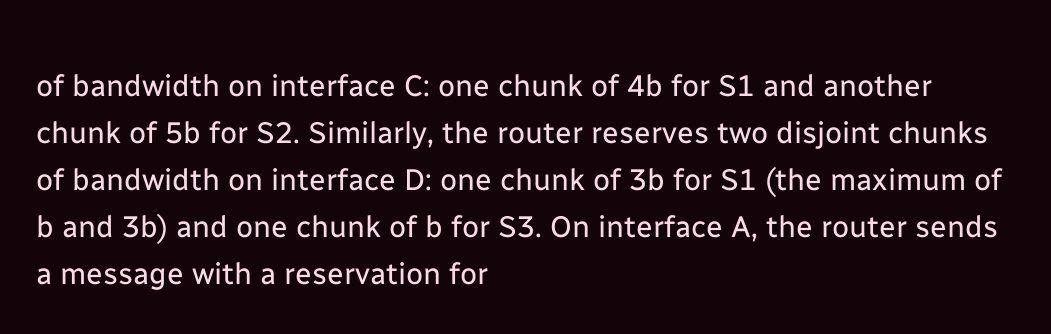of bandwidth on interface C: one chunk of 4b for S1 and another chunk of 5b for S2. Similarly, the router reserves two disjoint chunks of bandwidth on interface D: one chunk of 3b for S1 (the maximum of b and 3b) and one chunk of b for S3. On interface A, the router sends a message with a reservation for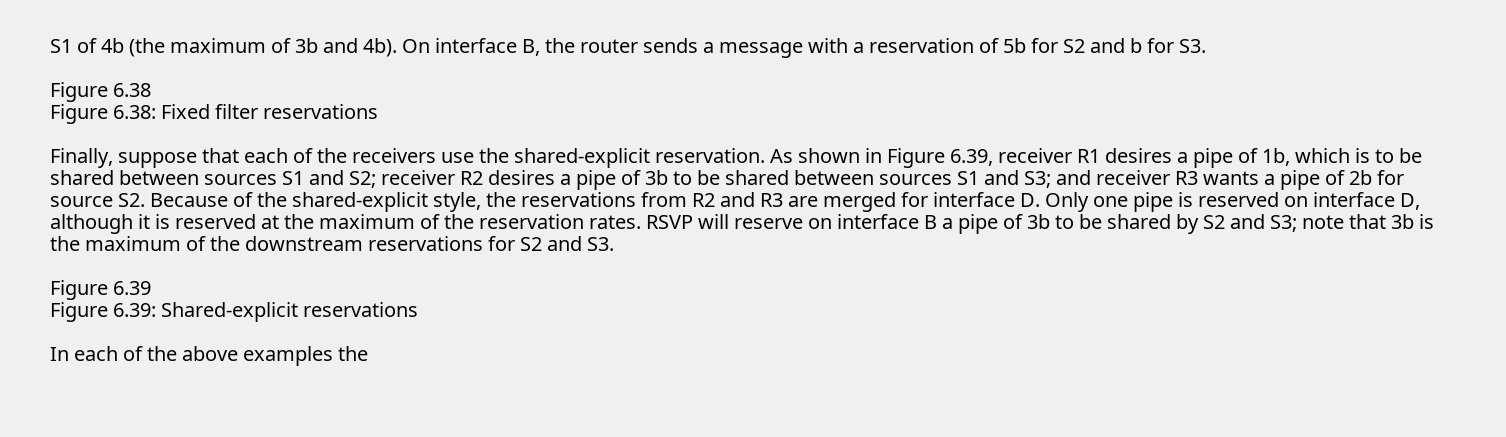S1 of 4b (the maximum of 3b and 4b). On interface B, the router sends a message with a reservation of 5b for S2 and b for S3.

Figure 6.38
Figure 6.38: Fixed filter reservations

Finally, suppose that each of the receivers use the shared-explicit reservation. As shown in Figure 6.39, receiver R1 desires a pipe of 1b, which is to be shared between sources S1 and S2; receiver R2 desires a pipe of 3b to be shared between sources S1 and S3; and receiver R3 wants a pipe of 2b for source S2. Because of the shared-explicit style, the reservations from R2 and R3 are merged for interface D. Only one pipe is reserved on interface D, although it is reserved at the maximum of the reservation rates. RSVP will reserve on interface B a pipe of 3b to be shared by S2 and S3; note that 3b is the maximum of the downstream reservations for S2 and S3.

Figure 6.39
Figure 6.39: Shared-explicit reservations

In each of the above examples the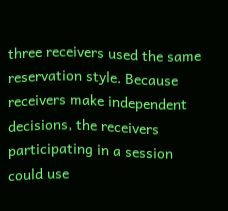three receivers used the same reservation style. Because receivers make independent decisions, the receivers participating in a session could use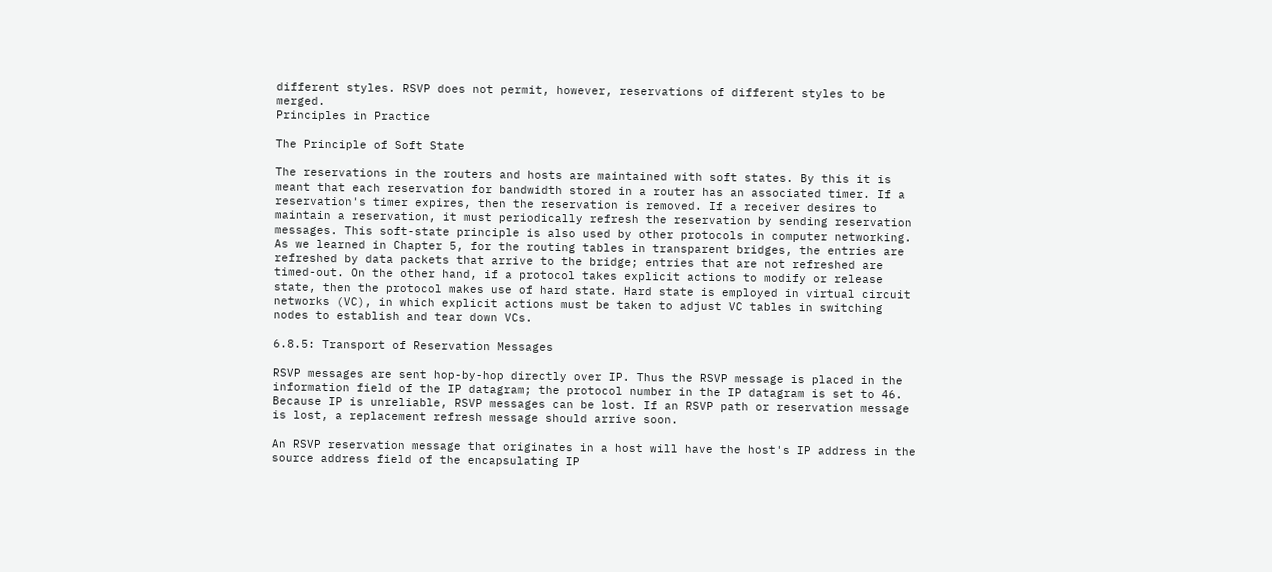different styles. RSVP does not permit, however, reservations of different styles to be merged.
Principles in Practice

The Principle of Soft State

The reservations in the routers and hosts are maintained with soft states. By this it is meant that each reservation for bandwidth stored in a router has an associated timer. If a reservation's timer expires, then the reservation is removed. If a receiver desires to maintain a reservation, it must periodically refresh the reservation by sending reservation messages. This soft-state principle is also used by other protocols in computer networking. As we learned in Chapter 5, for the routing tables in transparent bridges, the entries are refreshed by data packets that arrive to the bridge; entries that are not refreshed are timed-out. On the other hand, if a protocol takes explicit actions to modify or release state, then the protocol makes use of hard state. Hard state is employed in virtual circuit networks (VC), in which explicit actions must be taken to adjust VC tables in switching nodes to establish and tear down VCs.

6.8.5: Transport of Reservation Messages

RSVP messages are sent hop-by-hop directly over IP. Thus the RSVP message is placed in the information field of the IP datagram; the protocol number in the IP datagram is set to 46. Because IP is unreliable, RSVP messages can be lost. If an RSVP path or reservation message is lost, a replacement refresh message should arrive soon.

An RSVP reservation message that originates in a host will have the host's IP address in the source address field of the encapsulating IP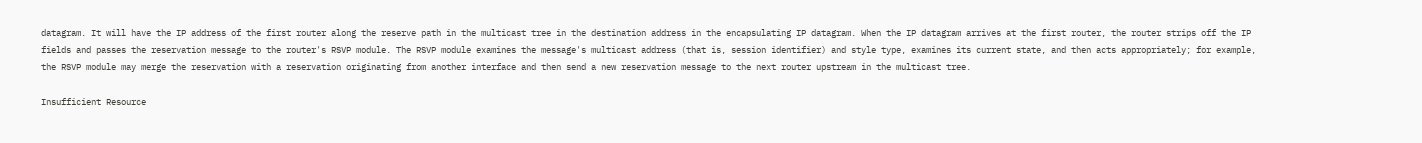datagram. It will have the IP address of the first router along the reserve path in the multicast tree in the destination address in the encapsulating IP datagram. When the IP datagram arrives at the first router, the router strips off the IP fields and passes the reservation message to the router's RSVP module. The RSVP module examines the message's multicast address (that is, session identifier) and style type, examines its current state, and then acts appropriately; for example, the RSVP module may merge the reservation with a reservation originating from another interface and then send a new reservation message to the next router upstream in the multicast tree.

Insufficient Resource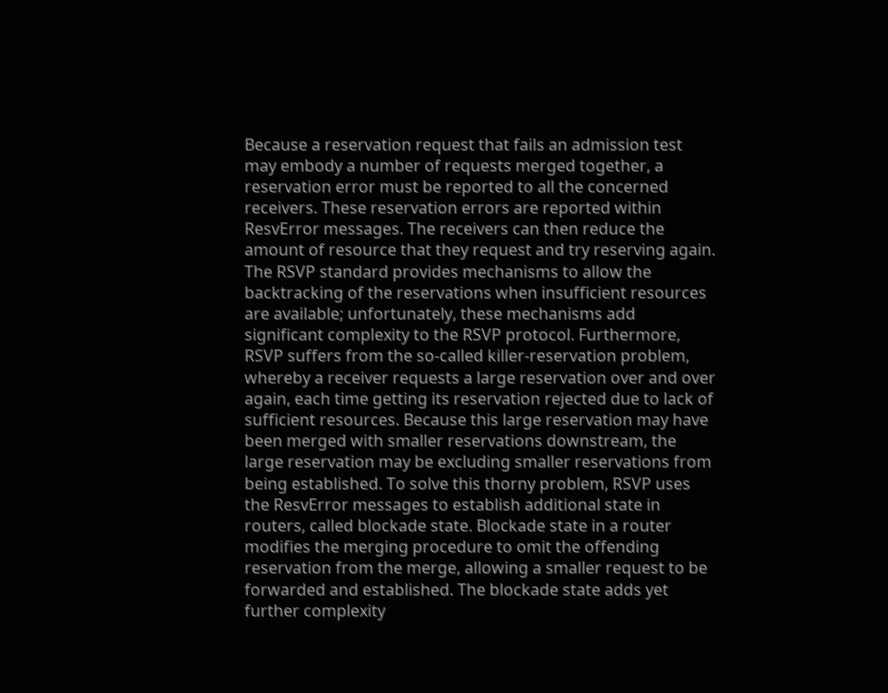Because a reservation request that fails an admission test may embody a number of requests merged together, a reservation error must be reported to all the concerned receivers. These reservation errors are reported within ResvError messages. The receivers can then reduce the amount of resource that they request and try reserving again. The RSVP standard provides mechanisms to allow the backtracking of the reservations when insufficient resources are available; unfortunately, these mechanisms add significant complexity to the RSVP protocol. Furthermore, RSVP suffers from the so-called killer-reservation problem, whereby a receiver requests a large reservation over and over again, each time getting its reservation rejected due to lack of sufficient resources. Because this large reservation may have been merged with smaller reservations downstream, the large reservation may be excluding smaller reservations from being established. To solve this thorny problem, RSVP uses the ResvError messages to establish additional state in routers, called blockade state. Blockade state in a router modifies the merging procedure to omit the offending reservation from the merge, allowing a smaller request to be forwarded and established. The blockade state adds yet further complexity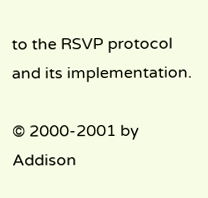to the RSVP protocol and its implementation.

© 2000-2001 by Addison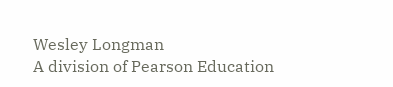Wesley Longman
A division of Pearson Education